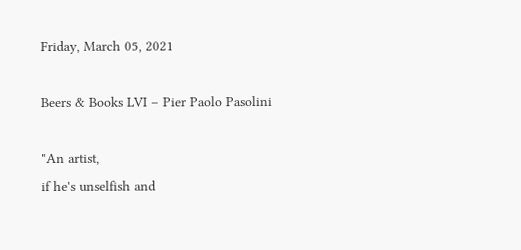Friday, March 05, 2021

Beers & Books LVI – Pier Paolo Pasolini

"An artist,
if he's unselfish and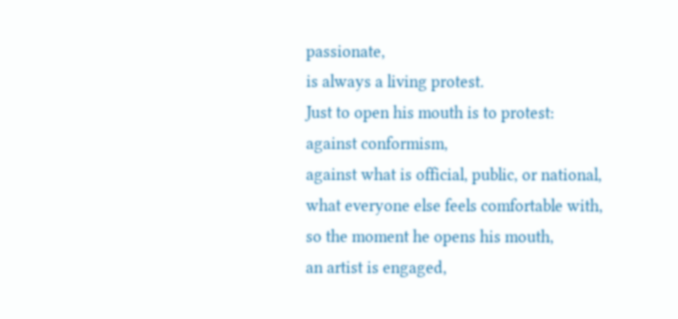passionate,
is always a living protest.
Just to open his mouth is to protest:
against conformism,
against what is official, public, or national,
what everyone else feels comfortable with,
so the moment he opens his mouth,
an artist is engaged,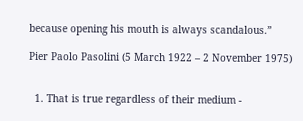because opening his mouth is always scandalous.”

Pier Paolo Pasolini (5 March 1922 – 2 November 1975)


  1. That is true regardless of their medium -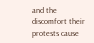and the discomfort their protests cause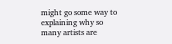might go some way to explaining why so many artists are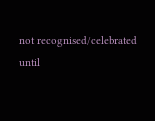not recognised/celebrated until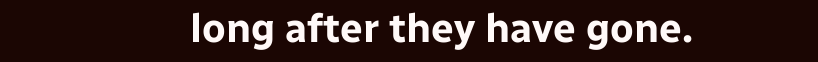long after they have gone.